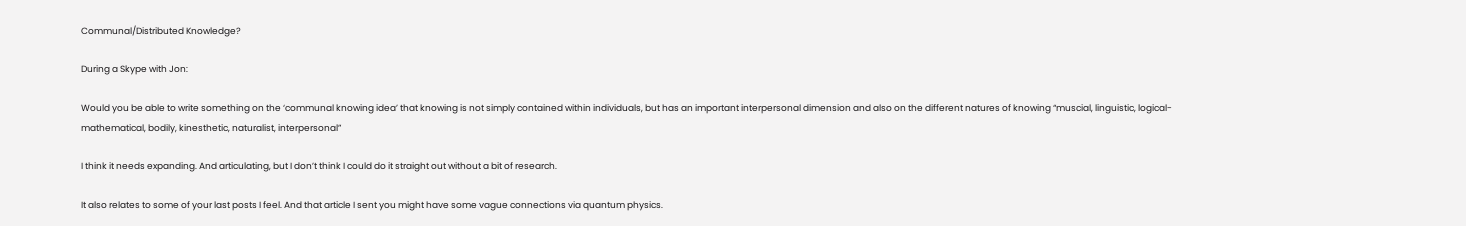Communal/Distributed Knowledge?

During a Skype with Jon:

Would you be able to write something on the ‘communal knowing idea’ that knowing is not simply contained within individuals, but has an important interpersonal dimension and also on the different natures of knowing “muscial, linguistic, logical-mathematical, bodily, kinesthetic, naturalist, interpersonal”

I think it needs expanding. And articulating, but I don’t think I could do it straight out without a bit of research.

It also relates to some of your last posts I feel. And that article I sent you might have some vague connections via quantum physics.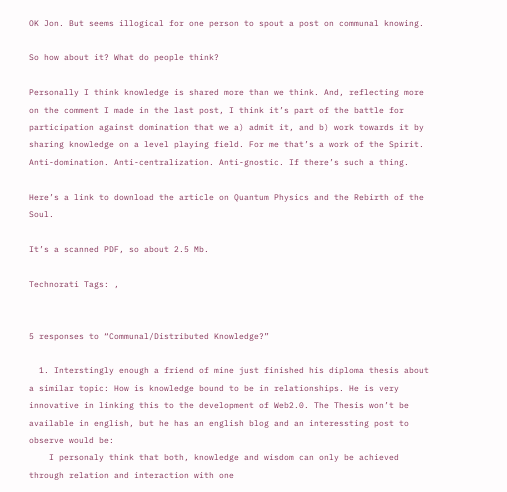OK Jon. But seems illogical for one person to spout a post on communal knowing.

So how about it? What do people think?

Personally I think knowledge is shared more than we think. And, reflecting more on the comment I made in the last post, I think it’s part of the battle for participation against domination that we a) admit it, and b) work towards it by sharing knowledge on a level playing field. For me that’s a work of the Spirit. Anti-domination. Anti-centralization. Anti-gnostic. If there’s such a thing.

Here’s a link to download the article on Quantum Physics and the Rebirth of the Soul.

It’s a scanned PDF, so about 2.5 Mb.

Technorati Tags: ,


5 responses to “Communal/Distributed Knowledge?”

  1. Interstingly enough a friend of mine just finished his diploma thesis about a similar topic: How is knowledge bound to be in relationships. He is very innovative in linking this to the development of Web2.0. The Thesis won’t be available in english, but he has an english blog and an interessting post to observe would be:
    I personaly think that both, knowledge and wisdom can only be achieved through relation and interaction with one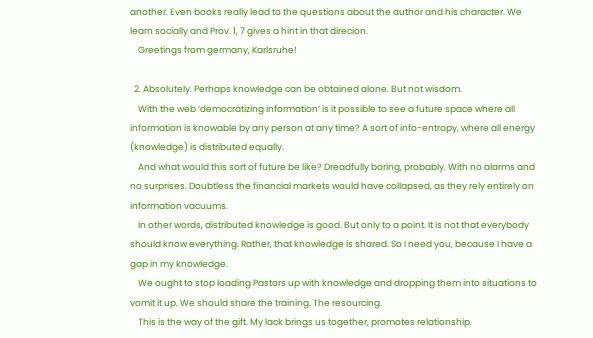another. Even books really lead to the questions about the author and his character. We learn socially and Prov. 1, 7 gives a hint in that direcion.
    Greetings from germany, Karlsruhe!

  2. Absolutely. Perhaps knowledge can be obtained alone. But not wisdom.
    With the web ‘democratizing information’ is it possible to see a future space where all information is knowable by any person at any time? A sort of info-entropy, where all energy (knowledge) is distributed equally.
    And what would this sort of future be like? Dreadfully boring, probably. With no alarms and no surprises. Doubtless the financial markets would have collapsed, as they rely entirely on information vacuums.
    In other words, distributed knowledge is good. But only to a point. It is not that everybody should know everything. Rather, that knowledge is shared. So I need you, because I have a gap in my knowledge.
    We ought to stop loading Pastors up with knowledge and dropping them into situations to vomit it up. We should share the training. The resourcing.
    This is the way of the gift. My lack brings us together, promotes relationship.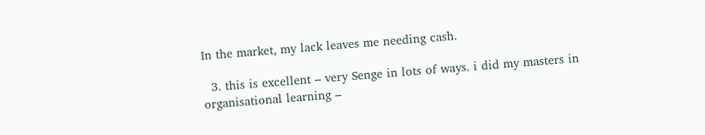In the market, my lack leaves me needing cash.

  3. this is excellent – very Senge in lots of ways. i did my masters in organisational learning –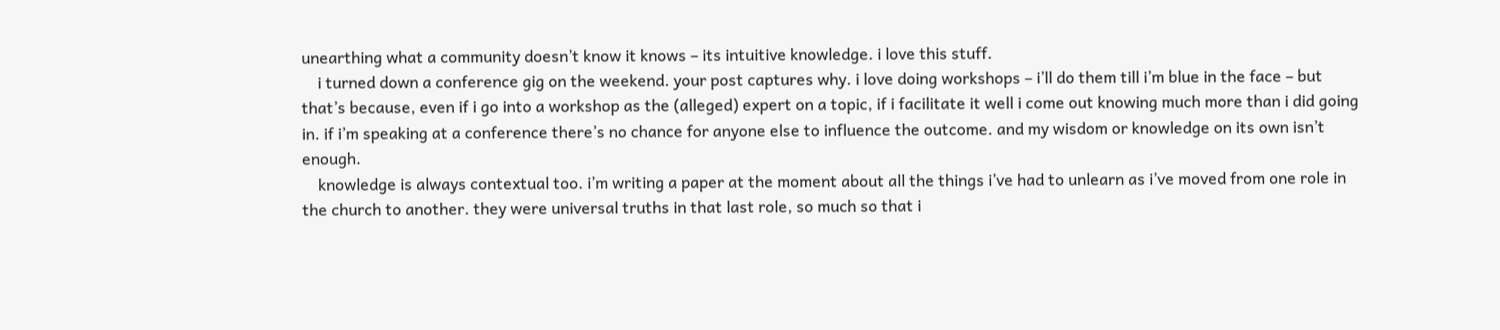unearthing what a community doesn’t know it knows – its intuitive knowledge. i love this stuff.
    i turned down a conference gig on the weekend. your post captures why. i love doing workshops – i’ll do them till i’m blue in the face – but that’s because, even if i go into a workshop as the (alleged) expert on a topic, if i facilitate it well i come out knowing much more than i did going in. if i’m speaking at a conference there’s no chance for anyone else to influence the outcome. and my wisdom or knowledge on its own isn’t enough.
    knowledge is always contextual too. i’m writing a paper at the moment about all the things i’ve had to unlearn as i’ve moved from one role in the church to another. they were universal truths in that last role, so much so that i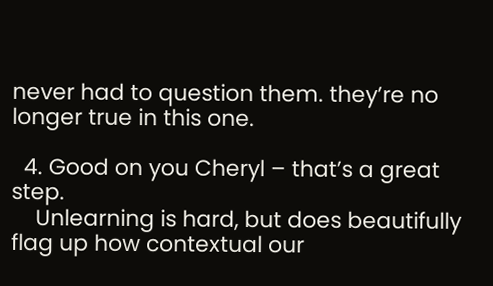never had to question them. they’re no longer true in this one.

  4. Good on you Cheryl – that’s a great step.
    Unlearning is hard, but does beautifully flag up how contextual our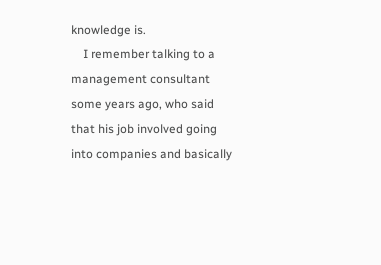knowledge is.
    I remember talking to a management consultant some years ago, who said that his job involved going into companies and basically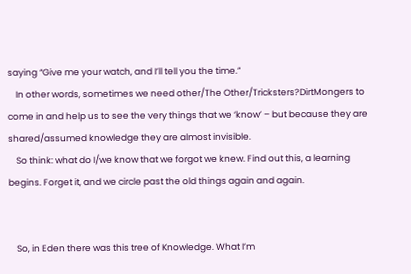saying “Give me your watch, and I’ll tell you the time.”
    In other words, sometimes we need other/The Other/Tricksters?DirtMongers to come in and help us to see the very things that we ‘know’ – but because they are shared/assumed knowledge they are almost invisible.
    So think: what do I/we know that we forgot we knew. Find out this, a learning begins. Forget it, and we circle past the old things again and again.


    So, in Eden there was this tree of Knowledge. What I’m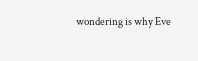wondering is why Eve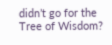didn’t go for the Tree of Wisdom?